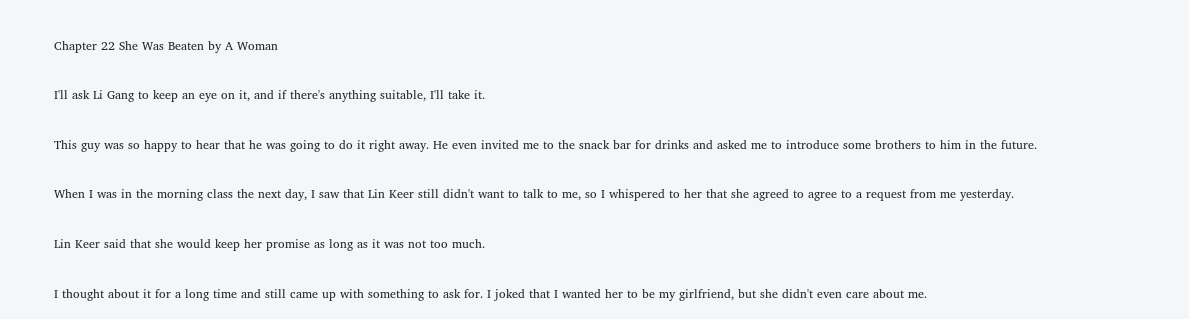Chapter 22 She Was Beaten by A Woman

I'll ask Li Gang to keep an eye on it, and if there's anything suitable, I'll take it.

This guy was so happy to hear that he was going to do it right away. He even invited me to the snack bar for drinks and asked me to introduce some brothers to him in the future.

When I was in the morning class the next day, I saw that Lin Keer still didn't want to talk to me, so I whispered to her that she agreed to agree to a request from me yesterday.

Lin Keer said that she would keep her promise as long as it was not too much.

I thought about it for a long time and still came up with something to ask for. I joked that I wanted her to be my girlfriend, but she didn't even care about me.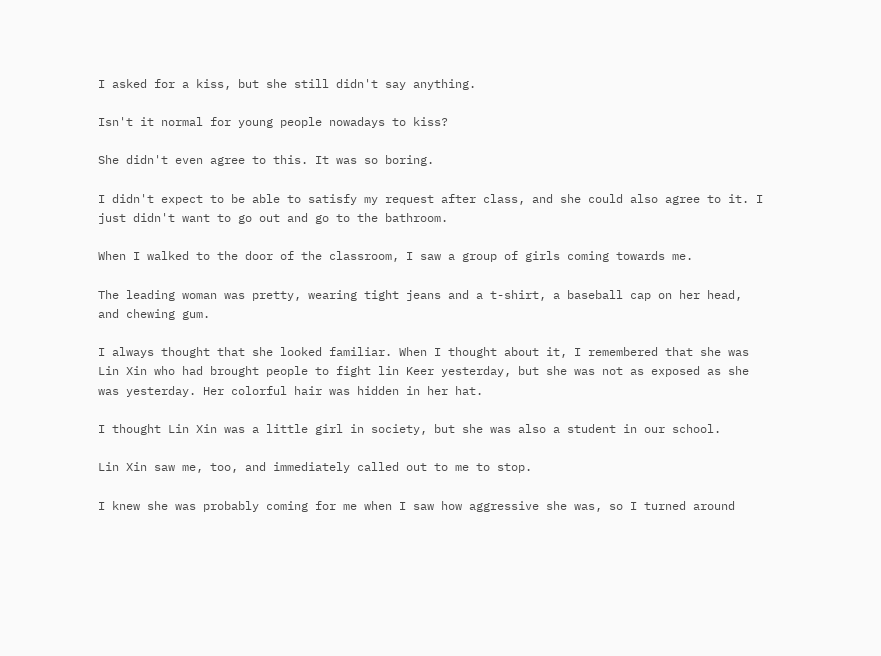I asked for a kiss, but she still didn't say anything.

Isn't it normal for young people nowadays to kiss?

She didn't even agree to this. It was so boring.

I didn't expect to be able to satisfy my request after class, and she could also agree to it. I just didn't want to go out and go to the bathroom.

When I walked to the door of the classroom, I saw a group of girls coming towards me.

The leading woman was pretty, wearing tight jeans and a t-shirt, a baseball cap on her head, and chewing gum.

I always thought that she looked familiar. When I thought about it, I remembered that she was Lin Xin who had brought people to fight lin Keer yesterday, but she was not as exposed as she was yesterday. Her colorful hair was hidden in her hat.

I thought Lin Xin was a little girl in society, but she was also a student in our school.

Lin Xin saw me, too, and immediately called out to me to stop.

I knew she was probably coming for me when I saw how aggressive she was, so I turned around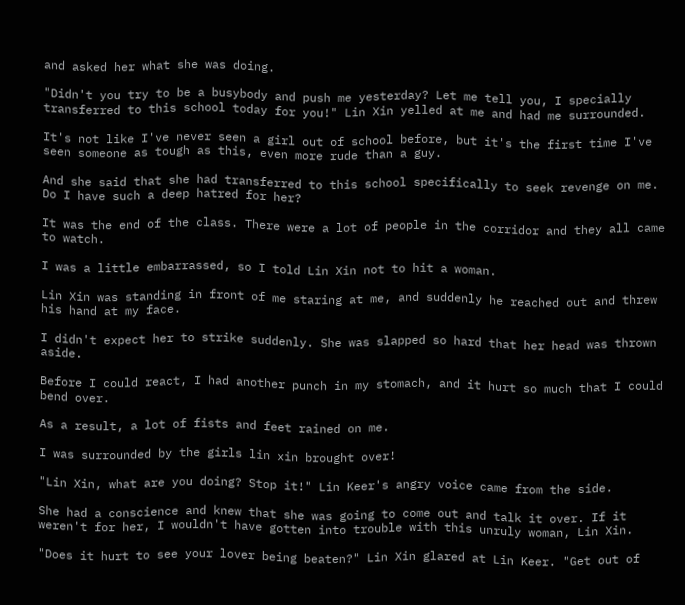and asked her what she was doing.

"Didn't you try to be a busybody and push me yesterday? Let me tell you, I specially transferred to this school today for you!" Lin Xin yelled at me and had me surrounded.

It's not like I've never seen a girl out of school before, but it's the first time I've seen someone as tough as this, even more rude than a guy.

And she said that she had transferred to this school specifically to seek revenge on me. Do I have such a deep hatred for her?

It was the end of the class. There were a lot of people in the corridor and they all came to watch.

I was a little embarrassed, so I told Lin Xin not to hit a woman.

Lin Xin was standing in front of me staring at me, and suddenly he reached out and threw his hand at my face.

I didn't expect her to strike suddenly. She was slapped so hard that her head was thrown aside.

Before I could react, I had another punch in my stomach, and it hurt so much that I could bend over.

As a result, a lot of fists and feet rained on me.

I was surrounded by the girls lin xin brought over!

"Lin Xin, what are you doing? Stop it!" Lin Keer's angry voice came from the side.

She had a conscience and knew that she was going to come out and talk it over. If it weren't for her, I wouldn't have gotten into trouble with this unruly woman, Lin Xin.

"Does it hurt to see your lover being beaten?" Lin Xin glared at Lin Keer. "Get out of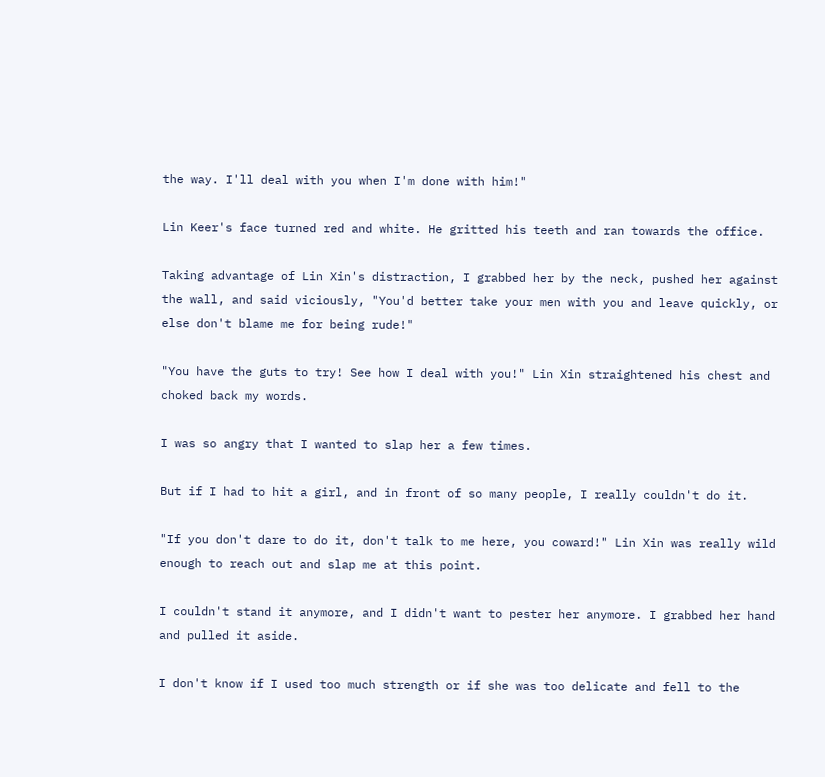the way. I'll deal with you when I'm done with him!"

Lin Keer's face turned red and white. He gritted his teeth and ran towards the office.

Taking advantage of Lin Xin's distraction, I grabbed her by the neck, pushed her against the wall, and said viciously, "You'd better take your men with you and leave quickly, or else don't blame me for being rude!"

"You have the guts to try! See how I deal with you!" Lin Xin straightened his chest and choked back my words.

I was so angry that I wanted to slap her a few times.

But if I had to hit a girl, and in front of so many people, I really couldn't do it.

"If you don't dare to do it, don't talk to me here, you coward!" Lin Xin was really wild enough to reach out and slap me at this point.

I couldn't stand it anymore, and I didn't want to pester her anymore. I grabbed her hand and pulled it aside.

I don't know if I used too much strength or if she was too delicate and fell to the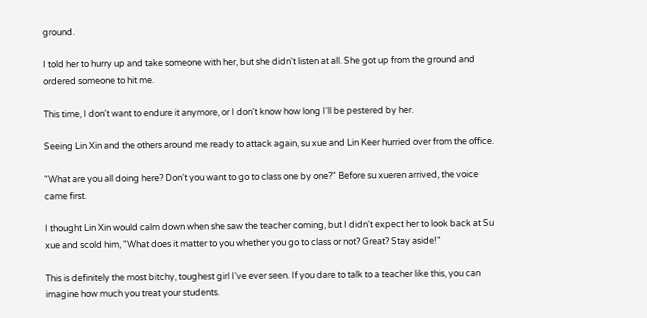ground.

I told her to hurry up and take someone with her, but she didn't listen at all. She got up from the ground and ordered someone to hit me.

This time, I don't want to endure it anymore, or I don't know how long I'll be pestered by her.

Seeing Lin Xin and the others around me ready to attack again, su xue and Lin Keer hurried over from the office.

"What are you all doing here? Don't you want to go to class one by one?" Before su xueren arrived, the voice came first.

I thought Lin Xin would calm down when she saw the teacher coming, but I didn't expect her to look back at Su xue and scold him, "What does it matter to you whether you go to class or not? Great? Stay aside!"

This is definitely the most bitchy, toughest girl I've ever seen. If you dare to talk to a teacher like this, you can imagine how much you treat your students.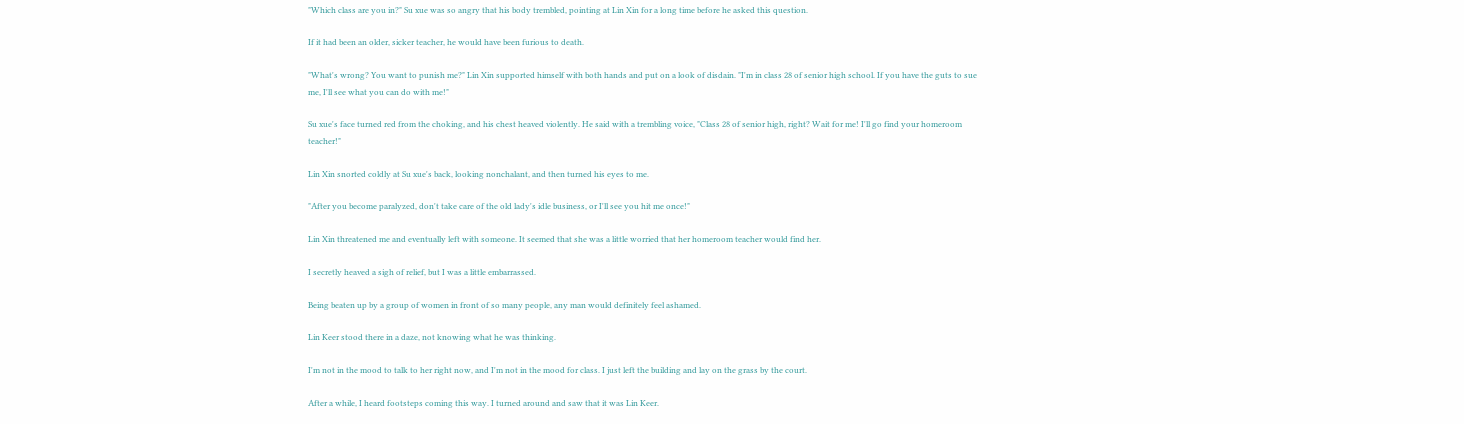"Which class are you in?" Su xue was so angry that his body trembled, pointing at Lin Xin for a long time before he asked this question.

If it had been an older, sicker teacher, he would have been furious to death.

"What's wrong? You want to punish me?" Lin Xin supported himself with both hands and put on a look of disdain. "I'm in class 28 of senior high school. If you have the guts to sue me, I'll see what you can do with me!"

Su xue's face turned red from the choking, and his chest heaved violently. He said with a trembling voice, "Class 28 of senior high, right? Wait for me! I'll go find your homeroom teacher!"

Lin Xin snorted coldly at Su xue's back, looking nonchalant, and then turned his eyes to me.

"After you become paralyzed, don't take care of the old lady's idle business, or I'll see you hit me once!"

Lin Xin threatened me and eventually left with someone. It seemed that she was a little worried that her homeroom teacher would find her.

I secretly heaved a sigh of relief, but I was a little embarrassed.

Being beaten up by a group of women in front of so many people, any man would definitely feel ashamed.

Lin Keer stood there in a daze, not knowing what he was thinking.

I'm not in the mood to talk to her right now, and I'm not in the mood for class. I just left the building and lay on the grass by the court.

After a while, I heard footsteps coming this way. I turned around and saw that it was Lin Keer.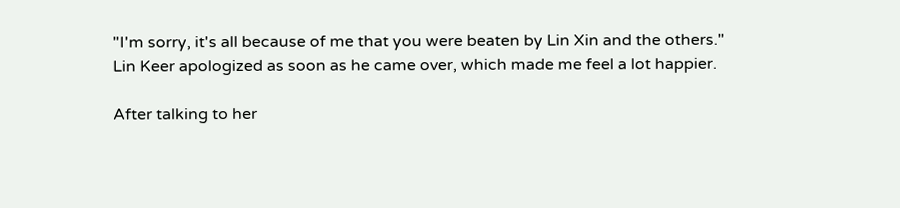"I'm sorry, it's all because of me that you were beaten by Lin Xin and the others." Lin Keer apologized as soon as he came over, which made me feel a lot happier.

After talking to her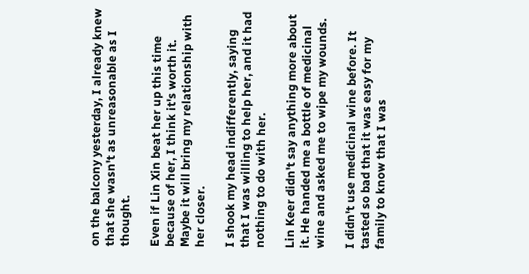on the balcony yesterday, I already knew that she wasn't as unreasonable as I thought.

Even if Lin Xin beat her up this time because of her, I think it's worth it. Maybe it will bring my relationship with her closer.

I shook my head indifferently, saying that I was willing to help her, and it had nothing to do with her.

Lin Keer didn't say anything more about it. He handed me a bottle of medicinal wine and asked me to wipe my wounds.

I didn't use medicinal wine before. It tasted so bad that it was easy for my family to know that I was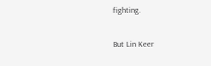fighting.

But Lin Keer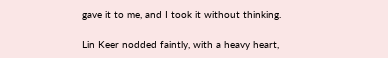gave it to me, and I took it without thinking.

Lin Keer nodded faintly, with a heavy heart,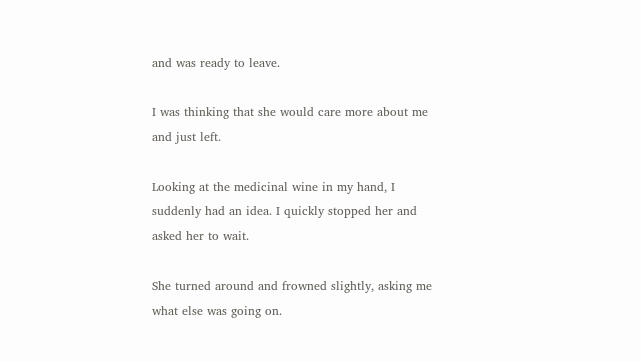and was ready to leave.

I was thinking that she would care more about me and just left.

Looking at the medicinal wine in my hand, I suddenly had an idea. I quickly stopped her and asked her to wait.

She turned around and frowned slightly, asking me what else was going on.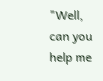"Well, can you help me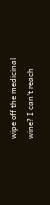wipe off the medicinal wine? I can't reach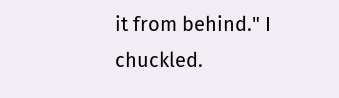it from behind." I chuckled.